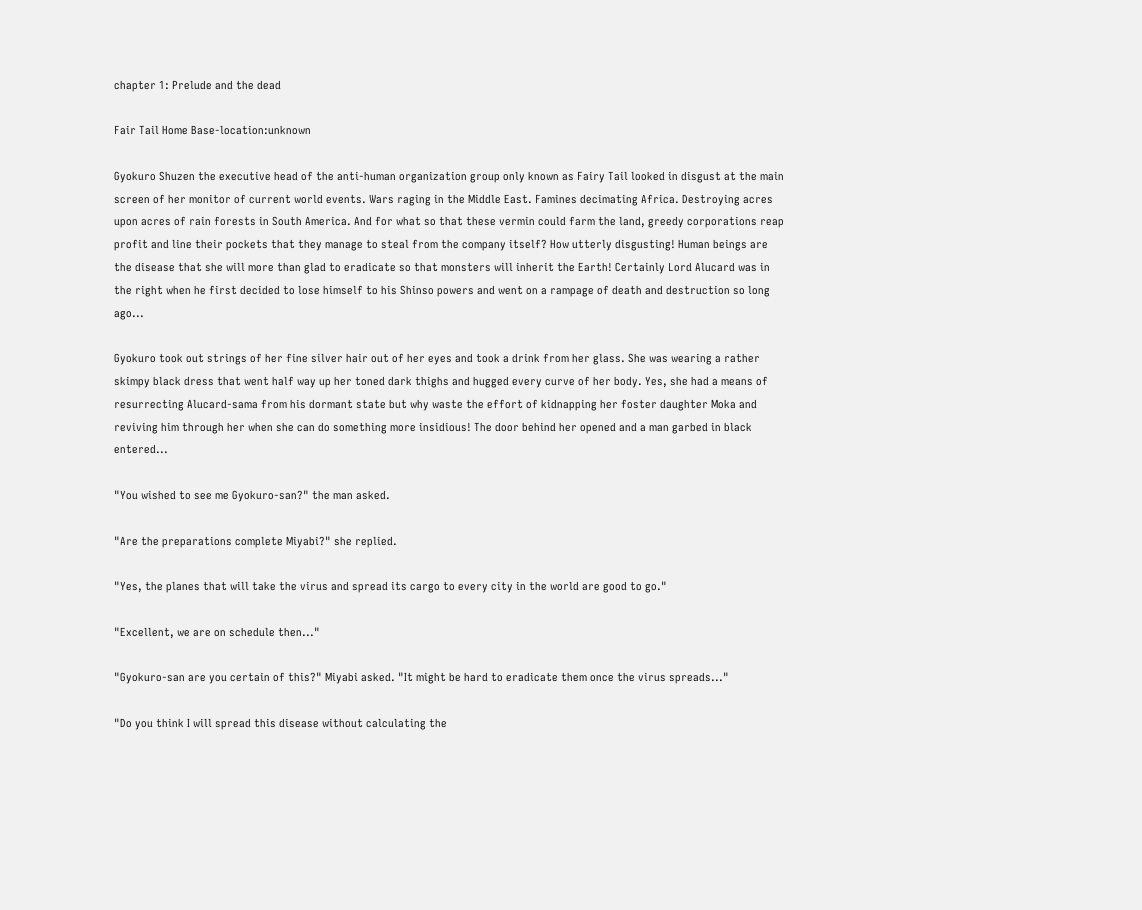chapter 1: Prelude and the dead

Fair Tail Home Base-location:unknown

Gyokuro Shuzen the executive head of the anti-human organization group only known as Fairy Tail looked in disgust at the main screen of her monitor of current world events. Wars raging in the Middle East. Famines decimating Africa. Destroying acres upon acres of rain forests in South America. And for what so that these vermin could farm the land, greedy corporations reap profit and line their pockets that they manage to steal from the company itself? How utterly disgusting! Human beings are the disease that she will more than glad to eradicate so that monsters will inherit the Earth! Certainly Lord Alucard was in the right when he first decided to lose himself to his Shinso powers and went on a rampage of death and destruction so long ago...

Gyokuro took out strings of her fine silver hair out of her eyes and took a drink from her glass. She was wearing a rather skimpy black dress that went half way up her toned dark thighs and hugged every curve of her body. Yes, she had a means of resurrecting Alucard-sama from his dormant state but why waste the effort of kidnapping her foster daughter Moka and reviving him through her when she can do something more insidious! The door behind her opened and a man garbed in black entered...

"You wished to see me Gyokuro-san?" the man asked.

"Are the preparations complete Miyabi?" she replied.

"Yes, the planes that will take the virus and spread its cargo to every city in the world are good to go."

"Excellent, we are on schedule then..."

"Gyokuro-san are you certain of this?" Miyabi asked. "It might be hard to eradicate them once the virus spreads..."

"Do you think I will spread this disease without calculating the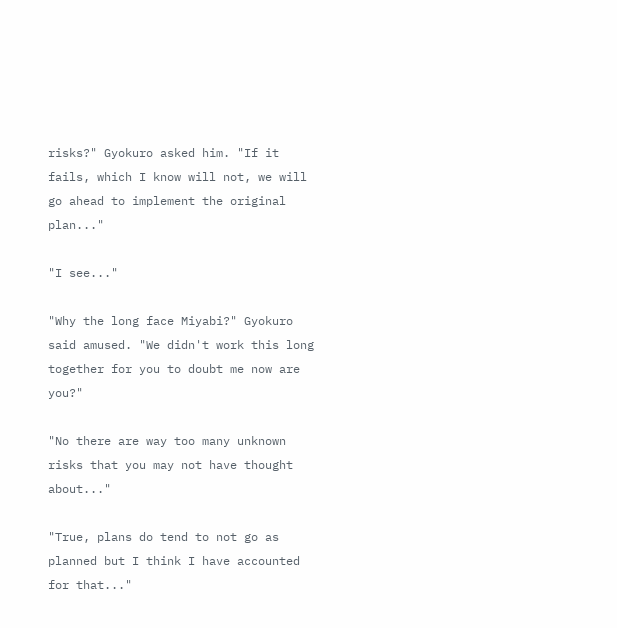risks?" Gyokuro asked him. "If it fails, which I know will not, we will go ahead to implement the original plan..."

"I see..."

"Why the long face Miyabi?" Gyokuro said amused. "We didn't work this long together for you to doubt me now are you?"

"No there are way too many unknown risks that you may not have thought about..."

"True, plans do tend to not go as planned but I think I have accounted for that..."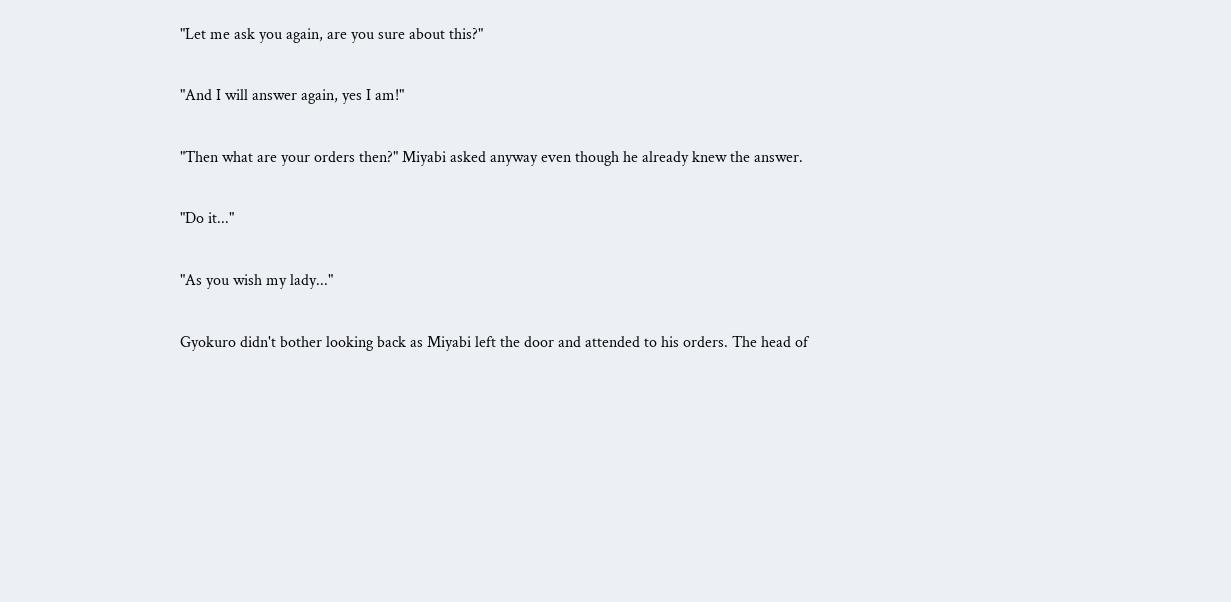"Let me ask you again, are you sure about this?"

"And I will answer again, yes I am!"

"Then what are your orders then?" Miyabi asked anyway even though he already knew the answer.

"Do it..."

"As you wish my lady..."

Gyokuro didn't bother looking back as Miyabi left the door and attended to his orders. The head of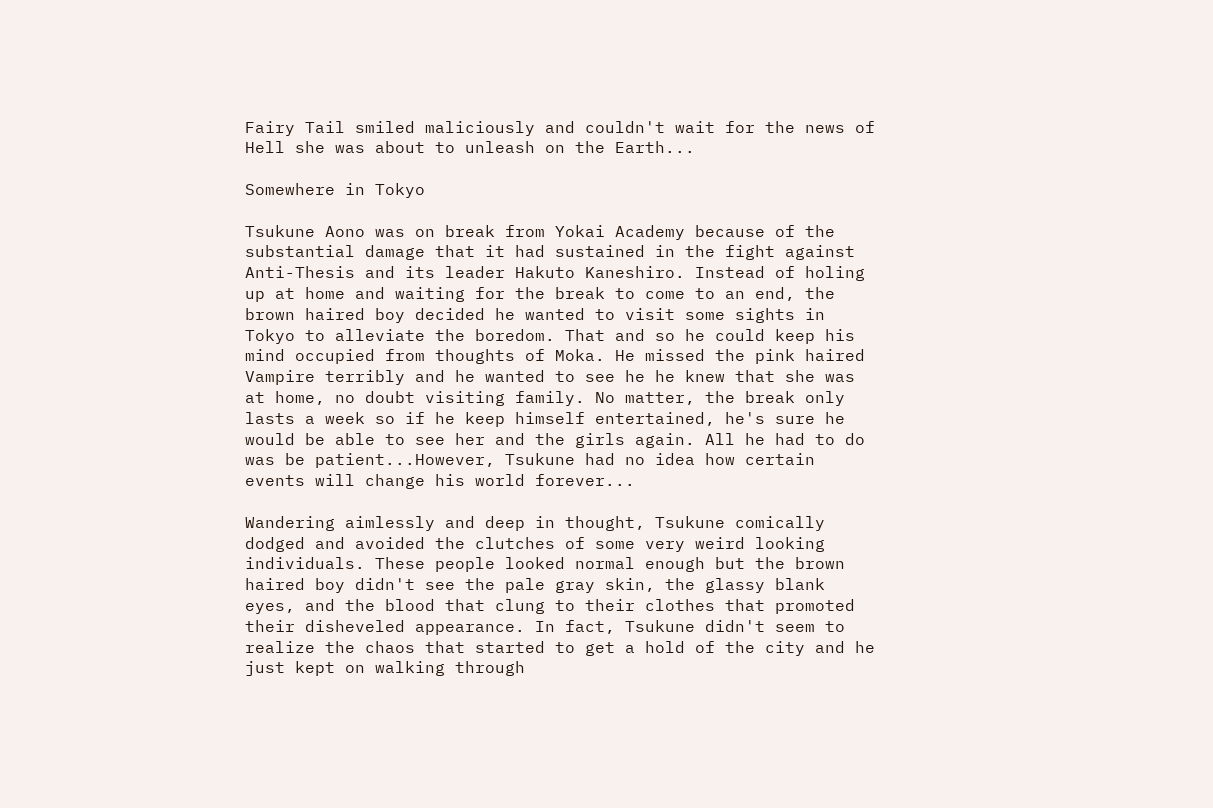Fairy Tail smiled maliciously and couldn't wait for the news of Hell she was about to unleash on the Earth...

Somewhere in Tokyo

Tsukune Aono was on break from Yokai Academy because of the substantial damage that it had sustained in the fight against Anti-Thesis and its leader Hakuto Kaneshiro. Instead of holing up at home and waiting for the break to come to an end, the brown haired boy decided he wanted to visit some sights in Tokyo to alleviate the boredom. That and so he could keep his mind occupied from thoughts of Moka. He missed the pink haired Vampire terribly and he wanted to see he he knew that she was at home, no doubt visiting family. No matter, the break only lasts a week so if he keep himself entertained, he's sure he would be able to see her and the girls again. All he had to do was be patient...However, Tsukune had no idea how certain events will change his world forever...

Wandering aimlessly and deep in thought, Tsukune comically dodged and avoided the clutches of some very weird looking individuals. These people looked normal enough but the brown haired boy didn't see the pale gray skin, the glassy blank eyes, and the blood that clung to their clothes that promoted their disheveled appearance. In fact, Tsukune didn't seem to realize the chaos that started to get a hold of the city and he just kept on walking through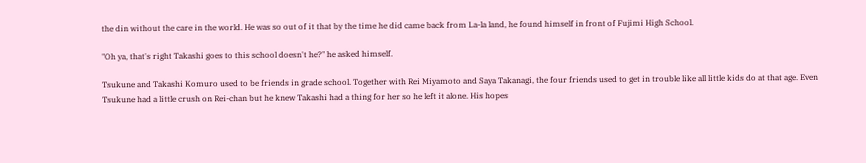the din without the care in the world. He was so out of it that by the time he did came back from La-la land, he found himself in front of Fujimi High School.

"Oh ya, that's right Takashi goes to this school doesn't he?" he asked himself.

Tsukune and Takashi Komuro used to be friends in grade school. Together with Rei Miyamoto and Saya Takanagi, the four friends used to get in trouble like all little kids do at that age. Even Tsukune had a little crush on Rei-chan but he knew Takashi had a thing for her so he left it alone. His hopes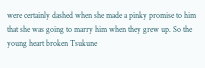were certainly dashed when she made a pinky promise to him that she was going to marry him when they grew up. So the young heart broken Tsukune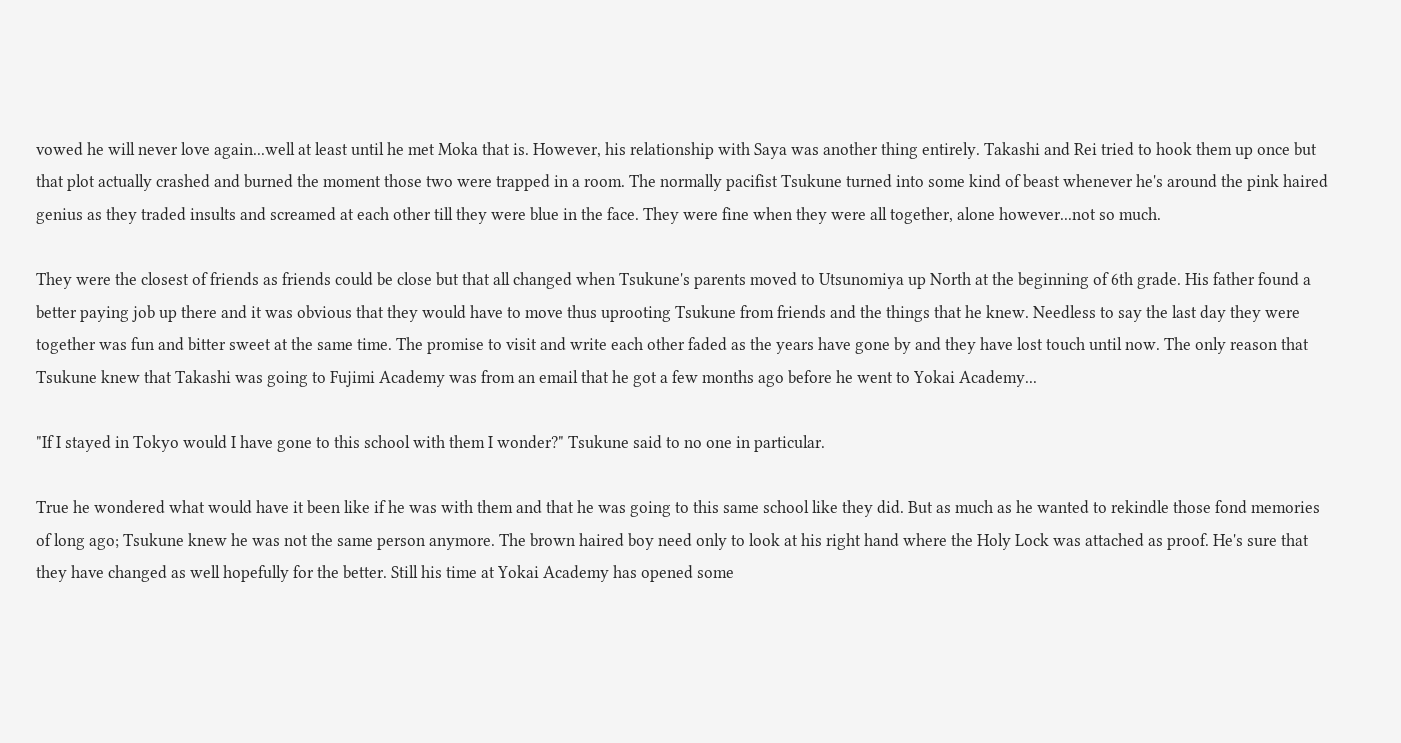vowed he will never love again...well at least until he met Moka that is. However, his relationship with Saya was another thing entirely. Takashi and Rei tried to hook them up once but that plot actually crashed and burned the moment those two were trapped in a room. The normally pacifist Tsukune turned into some kind of beast whenever he's around the pink haired genius as they traded insults and screamed at each other till they were blue in the face. They were fine when they were all together, alone however...not so much.

They were the closest of friends as friends could be close but that all changed when Tsukune's parents moved to Utsunomiya up North at the beginning of 6th grade. His father found a better paying job up there and it was obvious that they would have to move thus uprooting Tsukune from friends and the things that he knew. Needless to say the last day they were together was fun and bitter sweet at the same time. The promise to visit and write each other faded as the years have gone by and they have lost touch until now. The only reason that Tsukune knew that Takashi was going to Fujimi Academy was from an email that he got a few months ago before he went to Yokai Academy...

"If I stayed in Tokyo would I have gone to this school with them I wonder?" Tsukune said to no one in particular.

True he wondered what would have it been like if he was with them and that he was going to this same school like they did. But as much as he wanted to rekindle those fond memories of long ago; Tsukune knew he was not the same person anymore. The brown haired boy need only to look at his right hand where the Holy Lock was attached as proof. He's sure that they have changed as well hopefully for the better. Still his time at Yokai Academy has opened some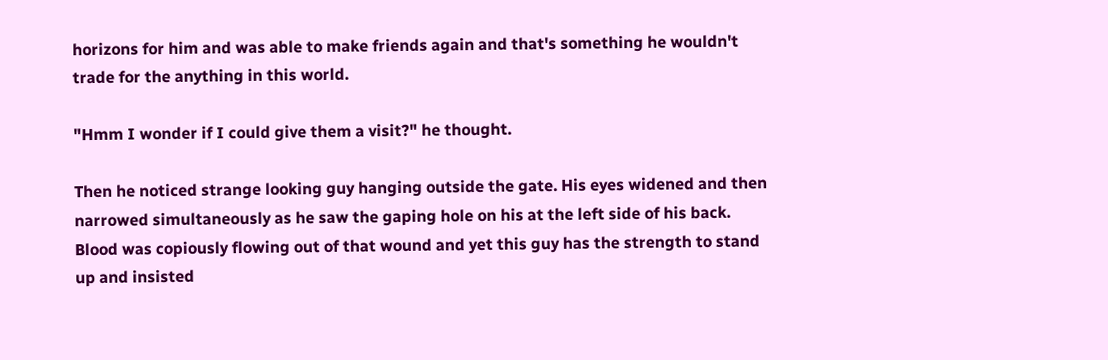horizons for him and was able to make friends again and that's something he wouldn't trade for the anything in this world.

"Hmm I wonder if I could give them a visit?" he thought.

Then he noticed strange looking guy hanging outside the gate. His eyes widened and then narrowed simultaneously as he saw the gaping hole on his at the left side of his back. Blood was copiously flowing out of that wound and yet this guy has the strength to stand up and insisted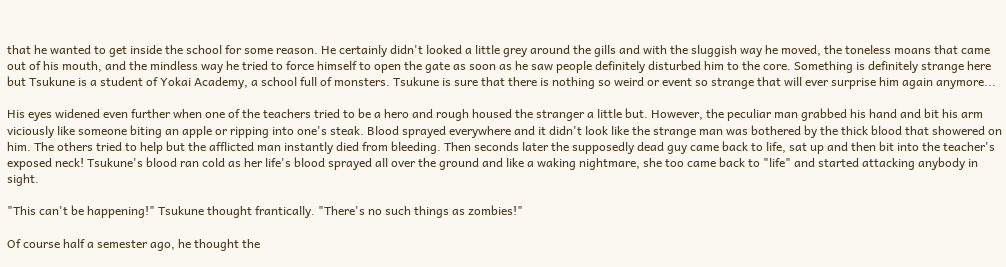that he wanted to get inside the school for some reason. He certainly didn't looked a little grey around the gills and with the sluggish way he moved, the toneless moans that came out of his mouth, and the mindless way he tried to force himself to open the gate as soon as he saw people definitely disturbed him to the core. Something is definitely strange here but Tsukune is a student of Yokai Academy, a school full of monsters. Tsukune is sure that there is nothing so weird or event so strange that will ever surprise him again anymore...

His eyes widened even further when one of the teachers tried to be a hero and rough housed the stranger a little but. However, the peculiar man grabbed his hand and bit his arm viciously like someone biting an apple or ripping into one's steak. Blood sprayed everywhere and it didn't look like the strange man was bothered by the thick blood that showered on him. The others tried to help but the afflicted man instantly died from bleeding. Then seconds later the supposedly dead guy came back to life, sat up and then bit into the teacher's exposed neck! Tsukune's blood ran cold as her life's blood sprayed all over the ground and like a waking nightmare, she too came back to "life" and started attacking anybody in sight.

"This can't be happening!" Tsukune thought frantically. "There's no such things as zombies!"

Of course half a semester ago, he thought the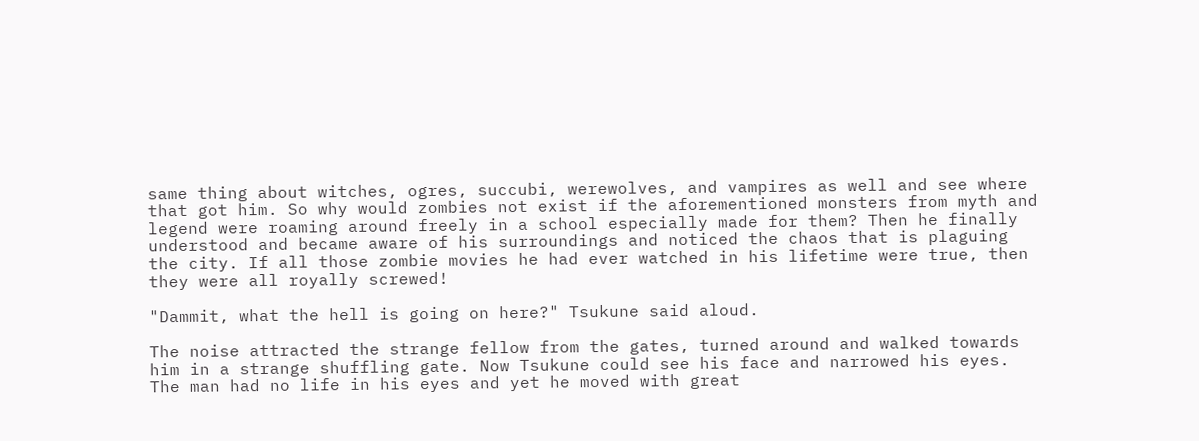same thing about witches, ogres, succubi, werewolves, and vampires as well and see where that got him. So why would zombies not exist if the aforementioned monsters from myth and legend were roaming around freely in a school especially made for them? Then he finally understood and became aware of his surroundings and noticed the chaos that is plaguing the city. If all those zombie movies he had ever watched in his lifetime were true, then they were all royally screwed!

"Dammit, what the hell is going on here?" Tsukune said aloud.

The noise attracted the strange fellow from the gates, turned around and walked towards him in a strange shuffling gate. Now Tsukune could see his face and narrowed his eyes. The man had no life in his eyes and yet he moved with great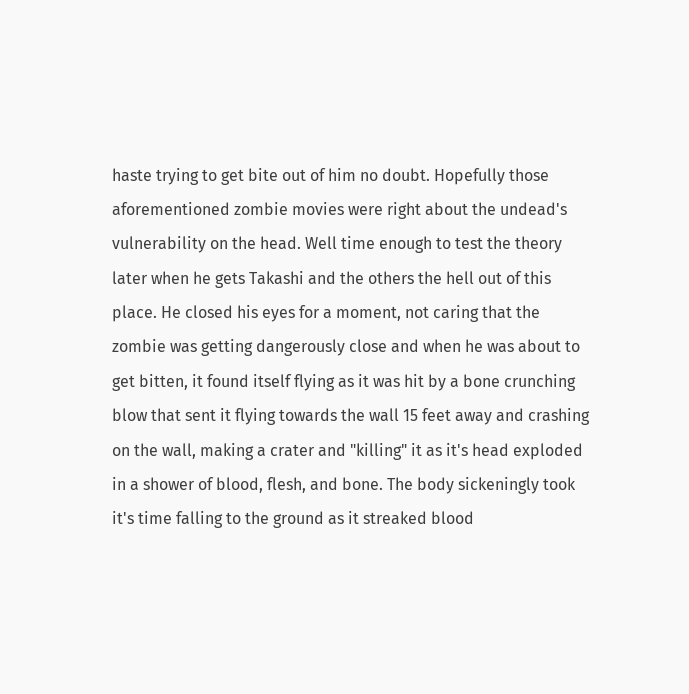haste trying to get bite out of him no doubt. Hopefully those aforementioned zombie movies were right about the undead's vulnerability on the head. Well time enough to test the theory later when he gets Takashi and the others the hell out of this place. He closed his eyes for a moment, not caring that the zombie was getting dangerously close and when he was about to get bitten, it found itself flying as it was hit by a bone crunching blow that sent it flying towards the wall 15 feet away and crashing on the wall, making a crater and "killing" it as it's head exploded in a shower of blood, flesh, and bone. The body sickeningly took it's time falling to the ground as it streaked blood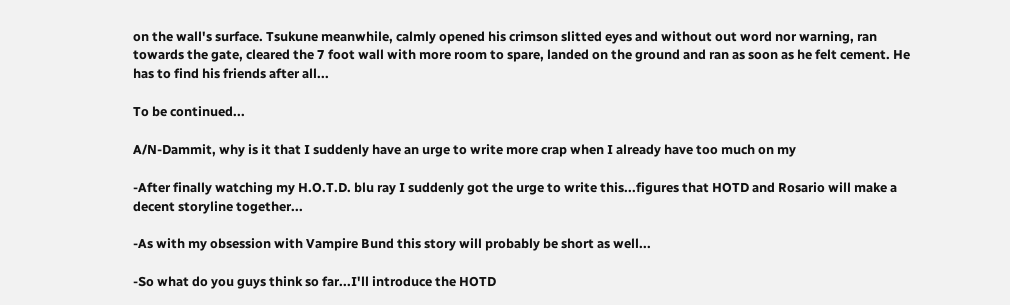on the wall's surface. Tsukune meanwhile, calmly opened his crimson slitted eyes and without out word nor warning, ran towards the gate, cleared the 7 foot wall with more room to spare, landed on the ground and ran as soon as he felt cement. He has to find his friends after all...

To be continued...

A/N-Dammit, why is it that I suddenly have an urge to write more crap when I already have too much on my

-After finally watching my H.O.T.D. blu ray I suddenly got the urge to write this...figures that HOTD and Rosario will make a decent storyline together...

-As with my obsession with Vampire Bund this story will probably be short as well...

-So what do you guys think so far...I'll introduce the HOTD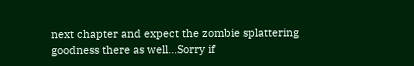next chapter and expect the zombie splattering goodness there as well...Sorry if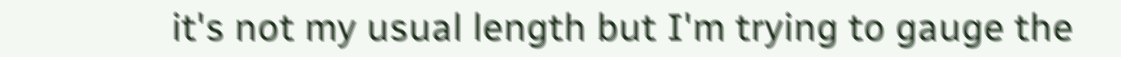it's not my usual length but I'm trying to gauge the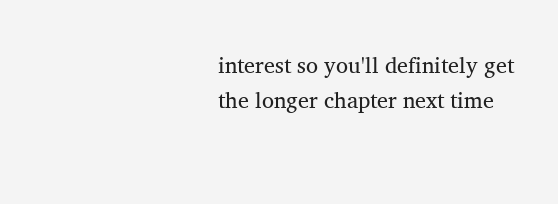interest so you'll definitely get the longer chapter next time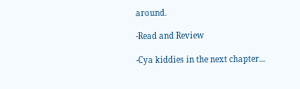around.

-Read and Review

-Cya kiddies in the next chapter...